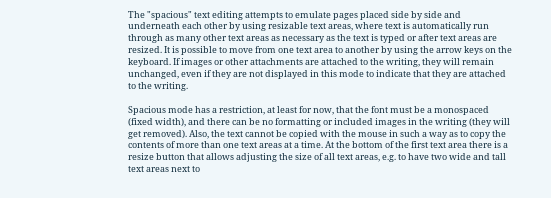The "spacious" text editing attempts to emulate pages placed side by side and underneath each other by using resizable text areas, where text is automatically run through as many other text areas as necessary as the text is typed or after text areas are resized. It is possible to move from one text area to another by using the arrow keys on the keyboard. If images or other attachments are attached to the writing, they will remain unchanged, even if they are not displayed in this mode to indicate that they are attached to the writing.

Spacious mode has a restriction, at least for now, that the font must be a monospaced (fixed width), and there can be no formatting or included images in the writing (they will get removed). Also, the text cannot be copied with the mouse in such a way as to copy the contents of more than one text areas at a time. At the bottom of the first text area there is a resize button that allows adjusting the size of all text areas, e.g. to have two wide and tall text areas next to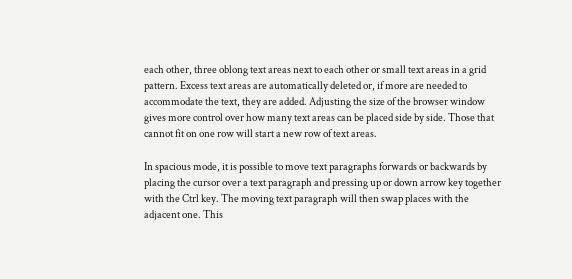each other, three oblong text areas next to each other or small text areas in a grid pattern. Excess text areas are automatically deleted or, if more are needed to accommodate the text, they are added. Adjusting the size of the browser window gives more control over how many text areas can be placed side by side. Those that cannot fit on one row will start a new row of text areas.

In spacious mode, it is possible to move text paragraphs forwards or backwards by placing the cursor over a text paragraph and pressing up or down arrow key together with the Ctrl key. The moving text paragraph will then swap places with the adjacent one. This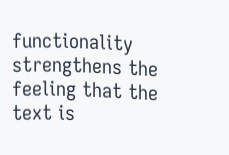functionality strengthens the feeling that the text is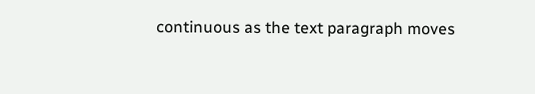continuous as the text paragraph moves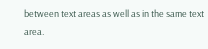between text areas as well as in the same text area.